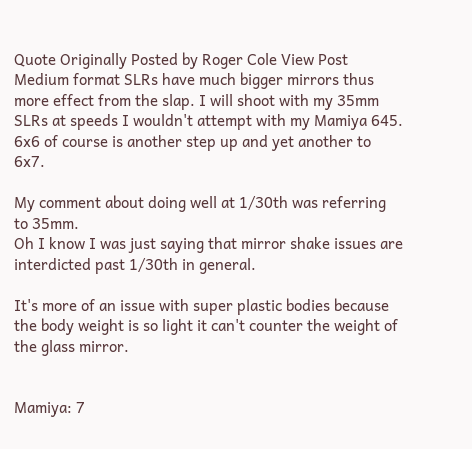Quote Originally Posted by Roger Cole View Post
Medium format SLRs have much bigger mirrors thus more effect from the slap. I will shoot with my 35mm SLRs at speeds I wouldn't attempt with my Mamiya 645. 6x6 of course is another step up and yet another to 6x7.

My comment about doing well at 1/30th was referring to 35mm.
Oh I know I was just saying that mirror shake issues are interdicted past 1/30th in general.

It's more of an issue with super plastic bodies because the body weight is so light it can't counter the weight of the glass mirror.


Mamiya: 7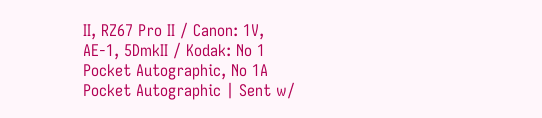II, RZ67 Pro II / Canon: 1V, AE-1, 5DmkII / Kodak: No 1 Pocket Autographic, No 1A Pocket Autographic | Sent w/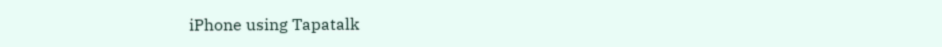iPhone using Tapatalk